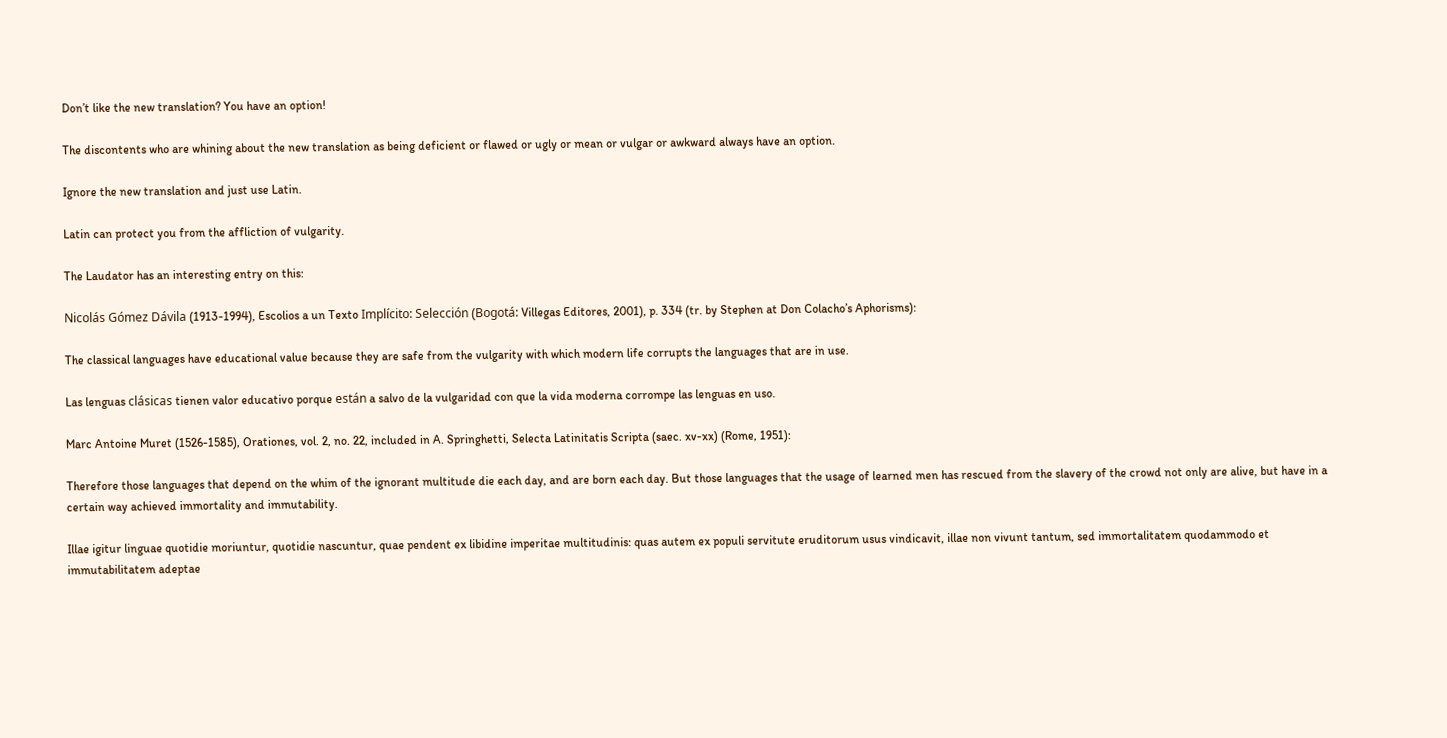Don’t like the new translation? You have an option!

The discontents who are whining about the new translation as being deficient or flawed or ugly or mean or vulgar or awkward always have an option.

Ignore the new translation and just use Latin.

Latin can protect you from the affliction of vulgarity.

The Laudator has an interesting entry on this:

Nicolás Gómez Dávila (1913-1994), Escolios a un Texto Implícito: Selección (Bogotá: Villegas Editores, 2001), p. 334 (tr. by Stephen at Don Colacho’s Aphorisms):

The classical languages have educational value because they are safe from the vulgarity with which modern life corrupts the languages that are in use.

Las lenguas clásicas tienen valor educativo porque están a salvo de la vulgaridad con que la vida moderna corrompe las lenguas en uso.

Marc Antoine Muret (1526-1585), Orationes, vol. 2, no. 22, included in A. Springhetti, Selecta Latinitatis Scripta (saec. xv-xx) (Rome, 1951):

Therefore those languages that depend on the whim of the ignorant multitude die each day, and are born each day. But those languages that the usage of learned men has rescued from the slavery of the crowd not only are alive, but have in a certain way achieved immortality and immutability.

Illae igitur linguae quotidie moriuntur, quotidie nascuntur, quae pendent ex libidine imperitae multitudinis: quas autem ex populi servitute eruditorum usus vindicavit, illae non vivunt tantum, sed immortalitatem quodammodo et immutabilitatem adeptae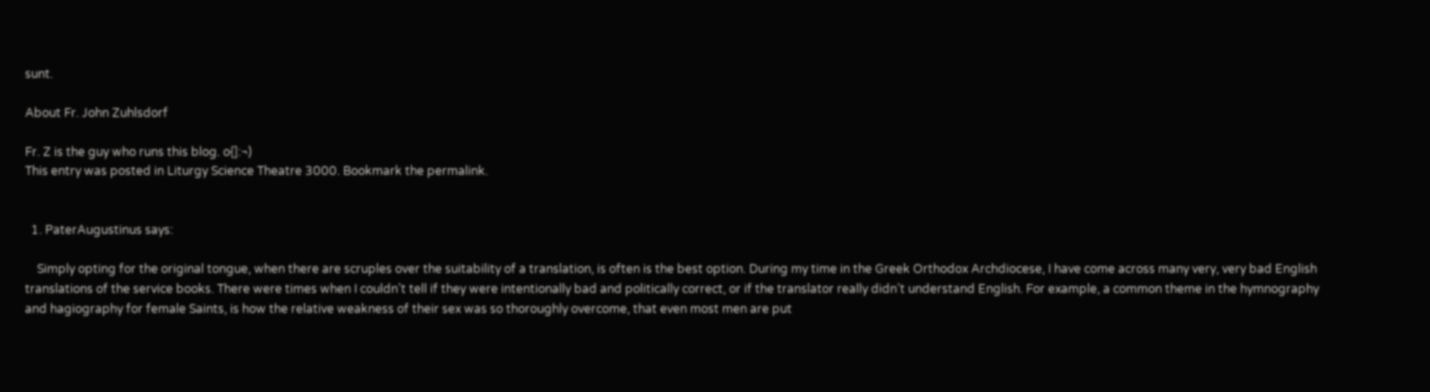sunt.

About Fr. John Zuhlsdorf

Fr. Z is the guy who runs this blog. o{]:¬)
This entry was posted in Liturgy Science Theatre 3000. Bookmark the permalink.


  1. PaterAugustinus says:

    Simply opting for the original tongue, when there are scruples over the suitability of a translation, is often is the best option. During my time in the Greek Orthodox Archdiocese, I have come across many very, very bad English translations of the service books. There were times when I couldn’t tell if they were intentionally bad and politically correct, or if the translator really didn’t understand English. For example, a common theme in the hymnography and hagiography for female Saints, is how the relative weakness of their sex was so thoroughly overcome, that even most men are put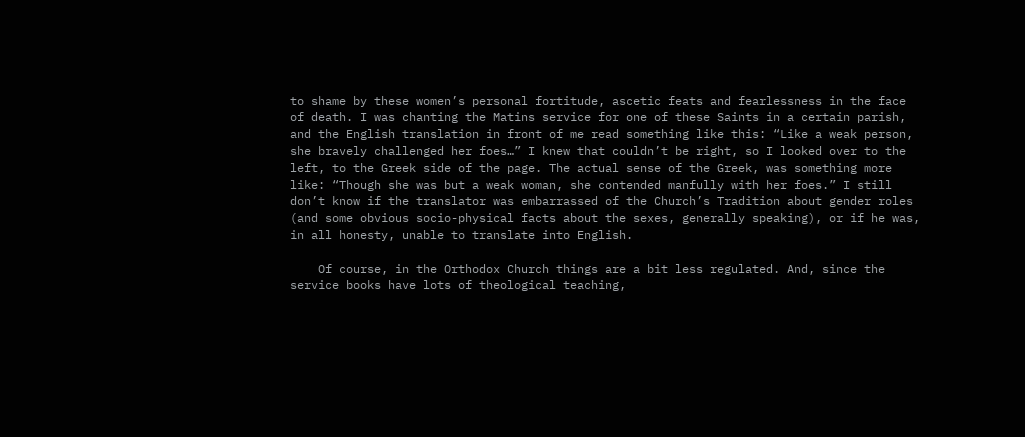to shame by these women’s personal fortitude, ascetic feats and fearlessness in the face of death. I was chanting the Matins service for one of these Saints in a certain parish, and the English translation in front of me read something like this: “Like a weak person, she bravely challenged her foes…” I knew that couldn’t be right, so I looked over to the left, to the Greek side of the page. The actual sense of the Greek, was something more like: “Though she was but a weak woman, she contended manfully with her foes.” I still don’t know if the translator was embarrassed of the Church’s Tradition about gender roles (and some obvious socio-physical facts about the sexes, generally speaking), or if he was, in all honesty, unable to translate into English.

    Of course, in the Orthodox Church things are a bit less regulated. And, since the service books have lots of theological teaching,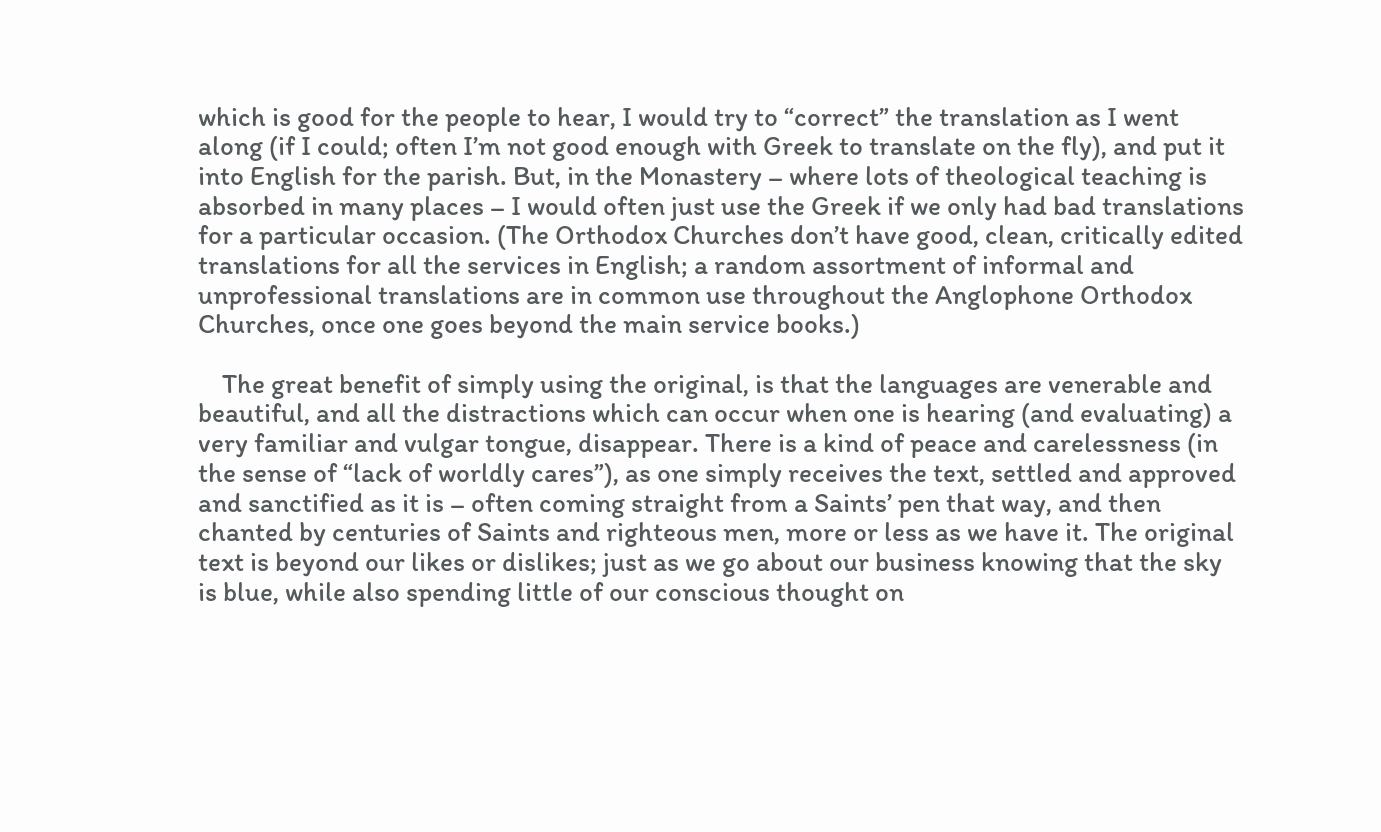which is good for the people to hear, I would try to “correct” the translation as I went along (if I could; often I’m not good enough with Greek to translate on the fly), and put it into English for the parish. But, in the Monastery – where lots of theological teaching is absorbed in many places – I would often just use the Greek if we only had bad translations for a particular occasion. (The Orthodox Churches don’t have good, clean, critically edited translations for all the services in English; a random assortment of informal and unprofessional translations are in common use throughout the Anglophone Orthodox Churches, once one goes beyond the main service books.)

    The great benefit of simply using the original, is that the languages are venerable and beautiful, and all the distractions which can occur when one is hearing (and evaluating) a very familiar and vulgar tongue, disappear. There is a kind of peace and carelessness (in the sense of “lack of worldly cares”), as one simply receives the text, settled and approved and sanctified as it is – often coming straight from a Saints’ pen that way, and then chanted by centuries of Saints and righteous men, more or less as we have it. The original text is beyond our likes or dislikes; just as we go about our business knowing that the sky is blue, while also spending little of our conscious thought on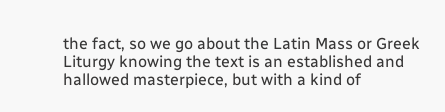the fact, so we go about the Latin Mass or Greek Liturgy knowing the text is an established and hallowed masterpiece, but with a kind of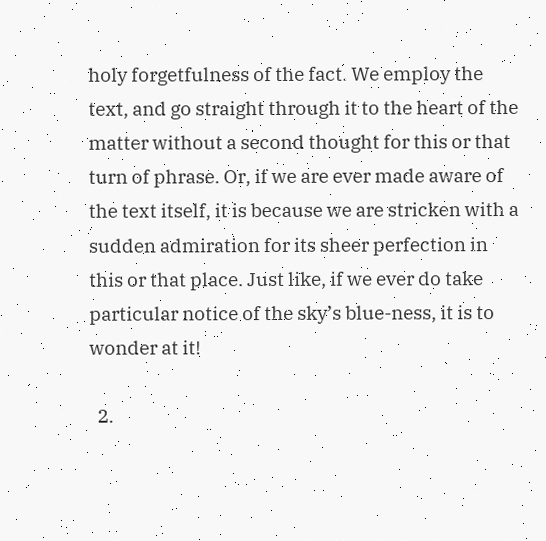holy forgetfulness of the fact. We employ the text, and go straight through it to the heart of the matter without a second thought for this or that turn of phrase. Or, if we are ever made aware of the text itself, it is because we are stricken with a sudden admiration for its sheer perfection in this or that place. Just like, if we ever do take particular notice of the sky’s blue-ness, it is to wonder at it!

  2.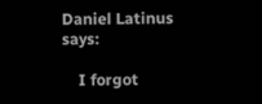Daniel Latinus says:

    I forgot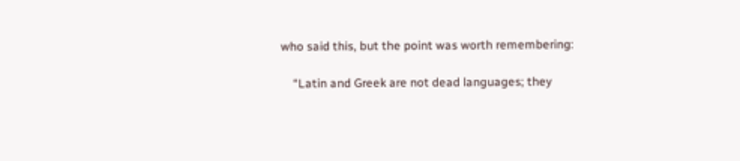who said this, but the point was worth remembering:

    “Latin and Greek are not dead languages; they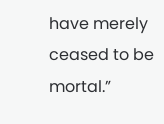have merely ceased to be mortal.”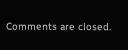Comments are closed.